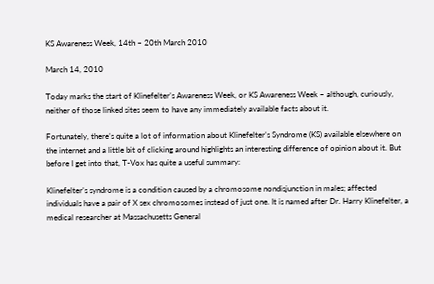KS Awareness Week, 14th – 20th March 2010

March 14, 2010

Today marks the start of Klinefelter’s Awareness Week, or KS Awareness Week – although, curiously, neither of those linked sites seem to have any immediately available facts about it.

Fortunately, there’s quite a lot of information about Klinefelter’s Syndrome (KS) available elsewhere on the internet and a little bit of clicking around highlights an interesting difference of opinion about it. But before I get into that, T-Vox has quite a useful summary:

Klinefelter’s syndrome is a condition caused by a chromosome nondisjunction in males; affected individuals have a pair of X sex chromosomes instead of just one. It is named after Dr. Harry Klinefelter, a medical researcher at Massachusetts General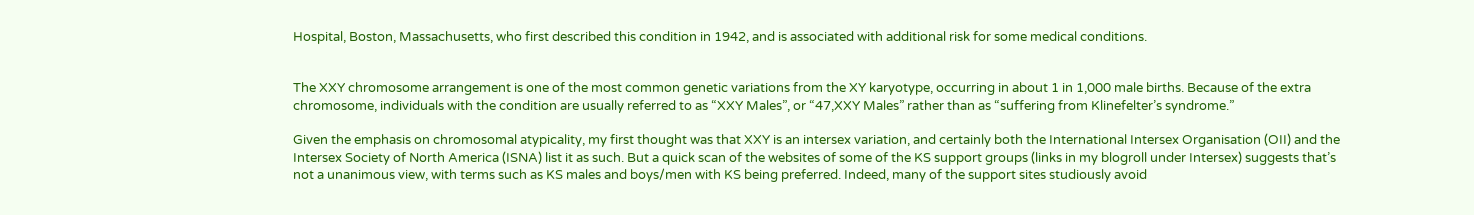Hospital, Boston, Massachusetts, who first described this condition in 1942, and is associated with additional risk for some medical conditions.


The XXY chromosome arrangement is one of the most common genetic variations from the XY karyotype, occurring in about 1 in 1,000 male births. Because of the extra chromosome, individuals with the condition are usually referred to as “XXY Males”, or “47,XXY Males” rather than as “suffering from Klinefelter’s syndrome.”

Given the emphasis on chromosomal atypicality, my first thought was that XXY is an intersex variation, and certainly both the International Intersex Organisation (OII) and the Intersex Society of North America (ISNA) list it as such. But a quick scan of the websites of some of the KS support groups (links in my blogroll under Intersex) suggests that’s not a unanimous view, with terms such as KS males and boys/men with KS being preferred. Indeed, many of the support sites studiously avoid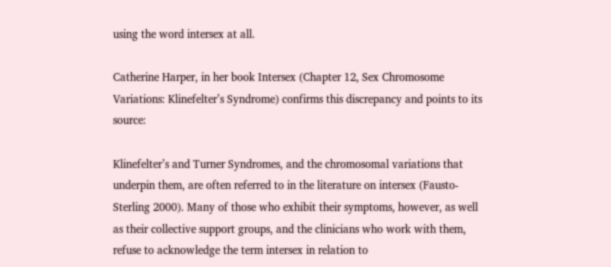using the word intersex at all.

Catherine Harper, in her book Intersex (Chapter 12, Sex Chromosome Variations: Klinefelter’s Syndrome) confirms this discrepancy and points to its source:

Klinefelter’s and Turner Syndromes, and the chromosomal variations that underpin them, are often referred to in the literature on intersex (Fausto-Sterling 2000). Many of those who exhibit their symptoms, however, as well as their collective support groups, and the clinicians who work with them, refuse to acknowledge the term intersex in relation to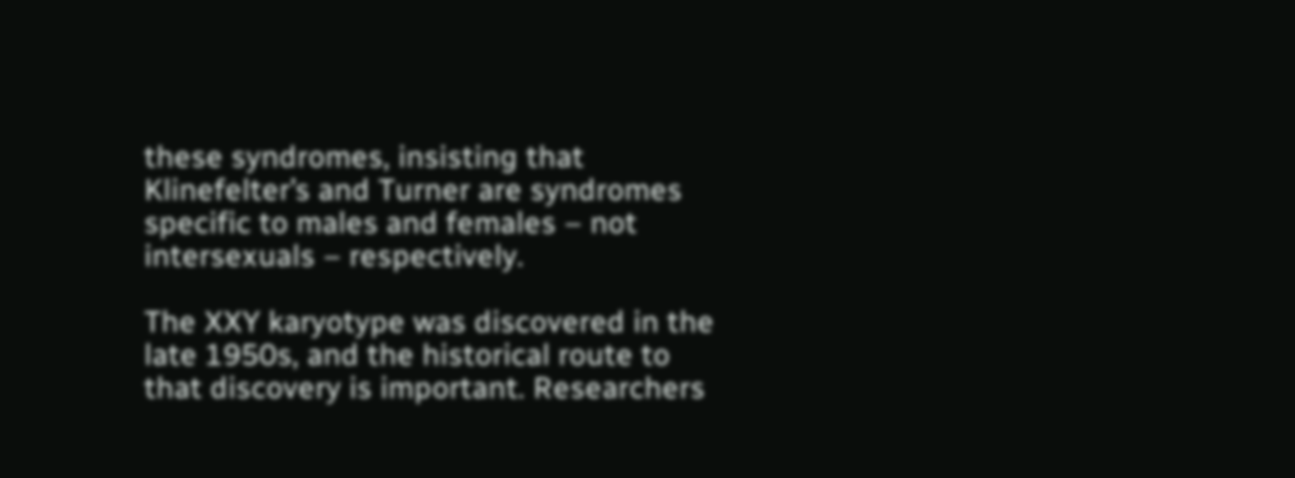these syndromes, insisting that Klinefelter’s and Turner are syndromes specific to males and females – not intersexuals – respectively.

The XXY karyotype was discovered in the late 1950s, and the historical route to that discovery is important. Researchers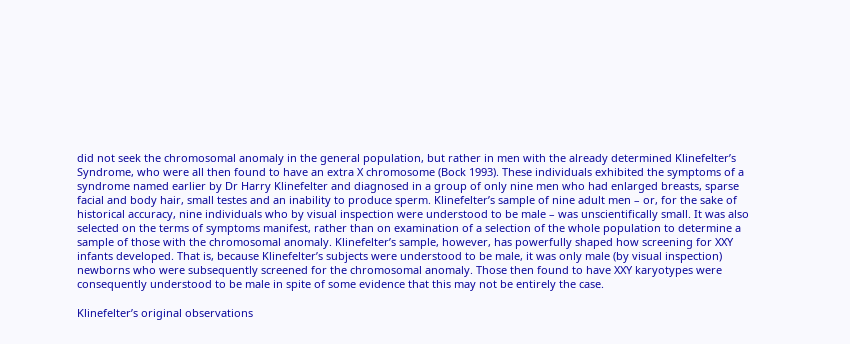did not seek the chromosomal anomaly in the general population, but rather in men with the already determined Klinefelter’s Syndrome, who were all then found to have an extra X chromosome (Bock 1993). These individuals exhibited the symptoms of a syndrome named earlier by Dr Harry Klinefelter and diagnosed in a group of only nine men who had enlarged breasts, sparse facial and body hair, small testes and an inability to produce sperm. Klinefelter’s sample of nine adult men – or, for the sake of historical accuracy, nine individuals who by visual inspection were understood to be male – was unscientifically small. It was also selected on the terms of symptoms manifest, rather than on examination of a selection of the whole population to determine a sample of those with the chromosomal anomaly. Klinefelter’s sample, however, has powerfully shaped how screening for XXY infants developed. That is, because Klinefelter’s subjects were understood to be male, it was only male (by visual inspection) newborns who were subsequently screened for the chromosomal anomaly. Those then found to have XXY karyotypes were consequently understood to be male in spite of some evidence that this may not be entirely the case.

Klinefelter’s original observations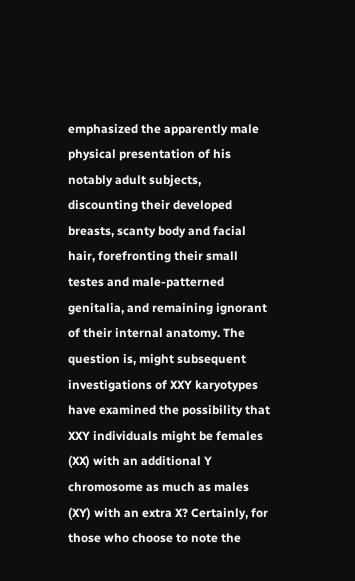emphasized the apparently male physical presentation of his notably adult subjects, discounting their developed breasts, scanty body and facial hair, forefronting their small testes and male-patterned genitalia, and remaining ignorant of their internal anatomy. The question is, might subsequent investigations of XXY karyotypes have examined the possibility that XXY individuals might be females (XX) with an additional Y chromosome as much as males (XY) with an extra X? Certainly, for those who choose to note the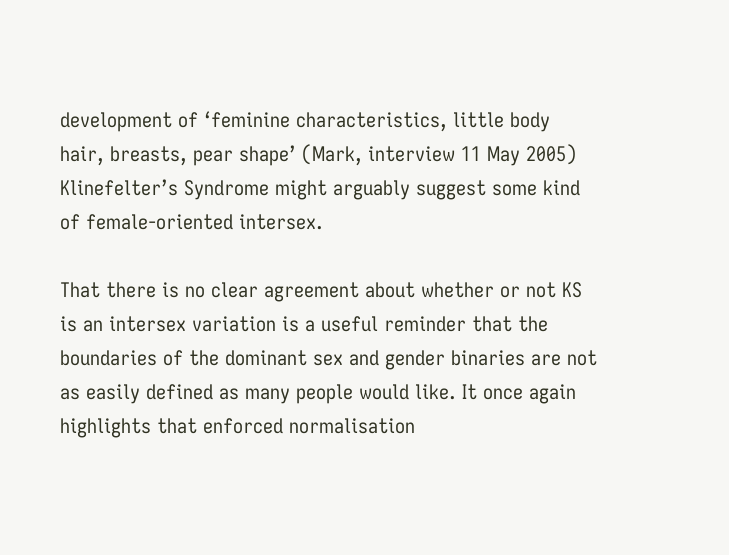development of ‘feminine characteristics, little body hair, breasts, pear shape’ (Mark, interview 11 May 2005) Klinefelter’s Syndrome might arguably suggest some kind of female-oriented intersex.

That there is no clear agreement about whether or not KS is an intersex variation is a useful reminder that the boundaries of the dominant sex and gender binaries are not as easily defined as many people would like. It once again highlights that enforced normalisation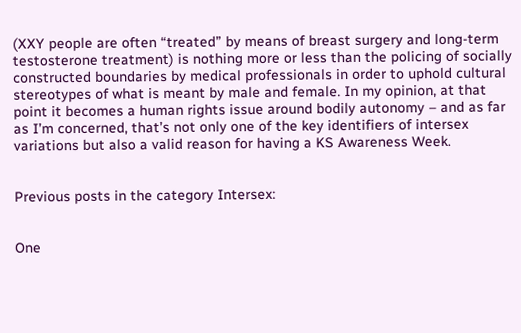(XXY people are often “treated” by means of breast surgery and long-term testosterone treatment) is nothing more or less than the policing of socially constructed boundaries by medical professionals in order to uphold cultural stereotypes of what is meant by male and female. In my opinion, at that point it becomes a human rights issue around bodily autonomy – and as far as I’m concerned, that’s not only one of the key identifiers of intersex variations but also a valid reason for having a KS Awareness Week.


Previous posts in the category Intersex:


One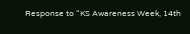Response to “KS Awareness Week, 14th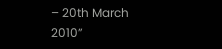– 20th March 2010”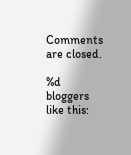Comments are closed.

%d bloggers like this: